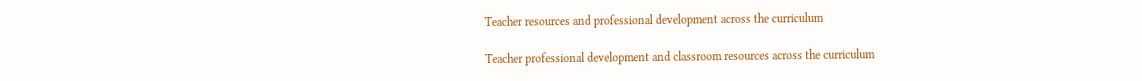Teacher resources and professional development across the curriculum

Teacher professional development and classroom resources across the curriculum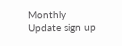Monthly Update sign up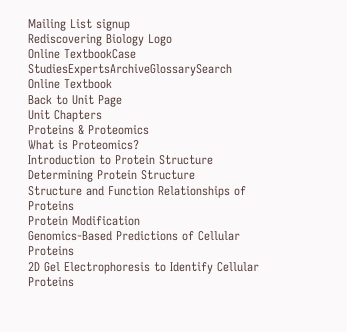Mailing List signup
Rediscovering Biology Logo
Online TextbookCase StudiesExpertsArchiveGlossarySearch
Online Textbook
Back to Unit Page
Unit Chapters
Proteins & Proteomics
What is Proteomics?
Introduction to Protein Structure
Determining Protein Structure
Structure and Function Relationships of Proteins
Protein Modification
Genomics-Based Predictions of Cellular Proteins
2D Gel Electrophoresis to Identify Cellular Proteins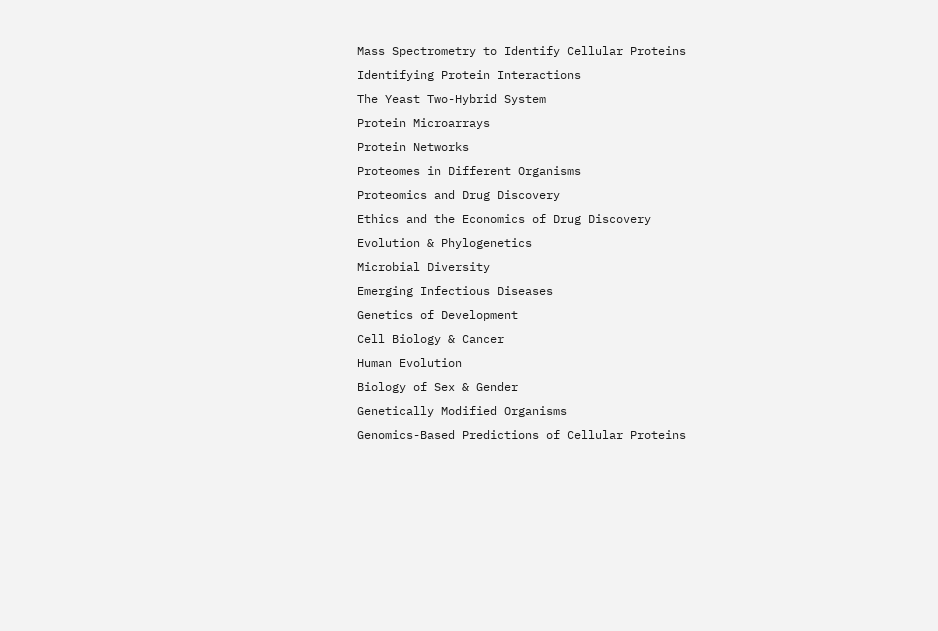Mass Spectrometry to Identify Cellular Proteins
Identifying Protein Interactions
The Yeast Two-Hybrid System
Protein Microarrays
Protein Networks
Proteomes in Different Organisms
Proteomics and Drug Discovery
Ethics and the Economics of Drug Discovery
Evolution & Phylogenetics
Microbial Diversity
Emerging Infectious Diseases
Genetics of Development
Cell Biology & Cancer
Human Evolution
Biology of Sex & Gender
Genetically Modified Organisms
Genomics-Based Predictions of Cellular Proteins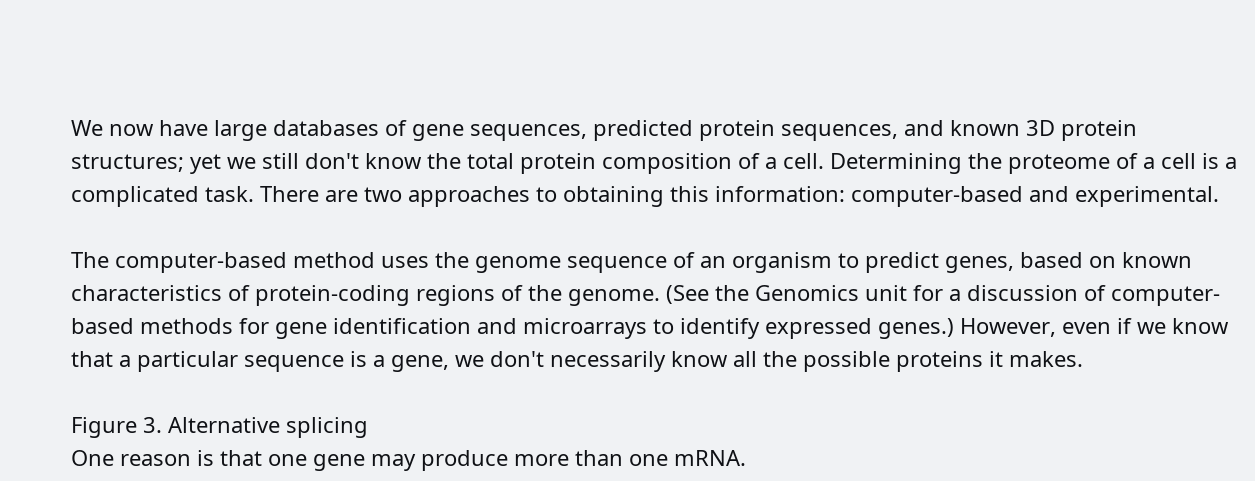We now have large databases of gene sequences, predicted protein sequences, and known 3D protein structures; yet we still don't know the total protein composition of a cell. Determining the proteome of a cell is a complicated task. There are two approaches to obtaining this information: computer-based and experimental.

The computer-based method uses the genome sequence of an organism to predict genes, based on known characteristics of protein-coding regions of the genome. (See the Genomics unit for a discussion of computer-based methods for gene identification and microarrays to identify expressed genes.) However, even if we know that a particular sequence is a gene, we don't necessarily know all the possible proteins it makes.

Figure 3. Alternative splicing
One reason is that one gene may produce more than one mRNA.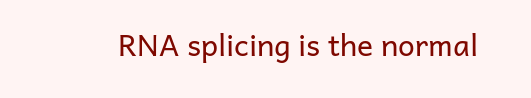RNA splicing is the normal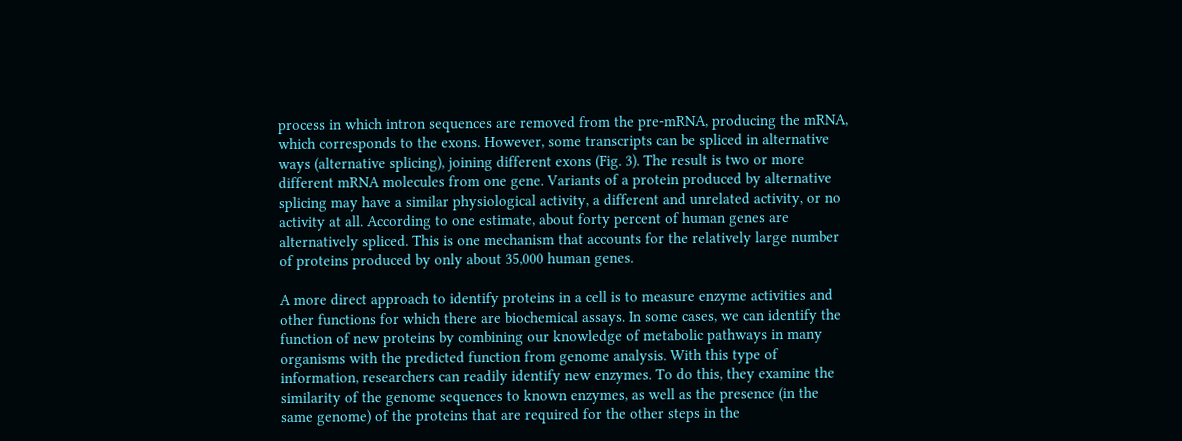process in which intron sequences are removed from the pre-mRNA, producing the mRNA, which corresponds to the exons. However, some transcripts can be spliced in alternative ways (alternative splicing), joining different exons (Fig. 3). The result is two or more different mRNA molecules from one gene. Variants of a protein produced by alternative splicing may have a similar physiological activity, a different and unrelated activity, or no activity at all. According to one estimate, about forty percent of human genes are alternatively spliced. This is one mechanism that accounts for the relatively large number of proteins produced by only about 35,000 human genes.

A more direct approach to identify proteins in a cell is to measure enzyme activities and other functions for which there are biochemical assays. In some cases, we can identify the function of new proteins by combining our knowledge of metabolic pathways in many organisms with the predicted function from genome analysis. With this type of information, researchers can readily identify new enzymes. To do this, they examine the similarity of the genome sequences to known enzymes, as well as the presence (in the same genome) of the proteins that are required for the other steps in the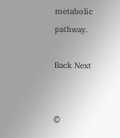metabolic pathway.

Back Next


©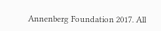Annenberg Foundation 2017. All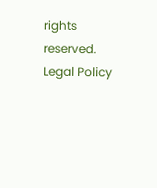rights reserved. Legal Policy